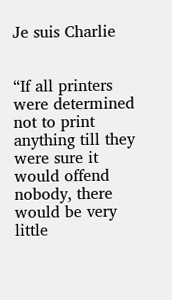Je suis Charlie


“If all printers were determined not to print anything till they were sure it would offend nobody, there would be very little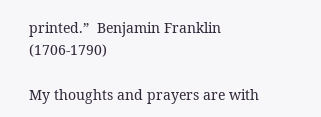printed.”  Benjamin Franklin (1706-1790)

My thoughts and prayers are with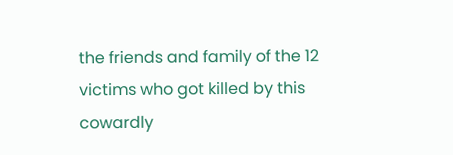the friends and family of the 12 victims who got killed by this cowardly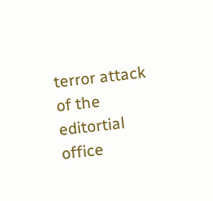terror attack of the editortial office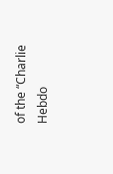of the “Charlie Hebdo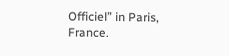Officiel” in Paris, France.